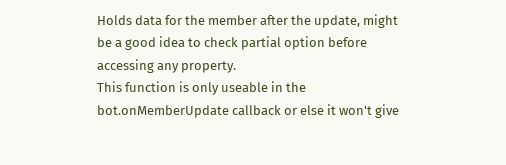Holds data for the member after the update, might be a good idea to check partial option before accessing any property.
This function is only useable in the bot.onMemberUpdate callback or else it won't give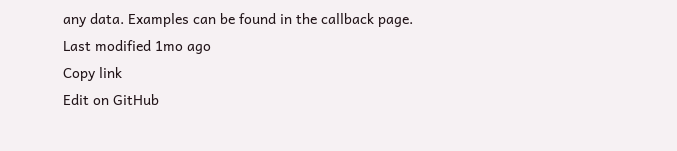any data. Examples can be found in the callback page.
Last modified 1mo ago
Copy link
Edit on GitHub